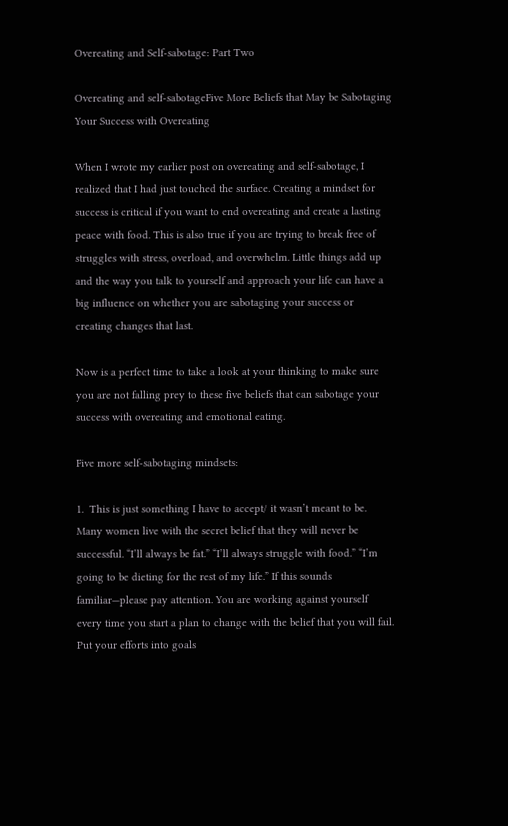Overeating and Self-sabotage: Part Two

Overeating and self-sabotageFive More Beliefs that May be Sabotaging Your Success with Overeating

When I wrote my earlier post on overeating and self-sabotage, I realized that I had just touched the surface. Creating a mindset for success is critical if you want to end overeating and create a lasting peace with food. This is also true if you are trying to break free of struggles with stress, overload, and overwhelm. Little things add up and the way you talk to yourself and approach your life can have a big influence on whether you are sabotaging your success or creating changes that last.

Now is a perfect time to take a look at your thinking to make sure you are not falling prey to these five beliefs that can sabotage your success with overeating and emotional eating.

Five more self-sabotaging mindsets:

1.  This is just something I have to accept/ it wasn’t meant to be. Many women live with the secret belief that they will never be successful. “I’ll always be fat.” “I’ll always struggle with food.” “I’m going to be dieting for the rest of my life.” If this sounds familiar—please pay attention. You are working against yourself every time you start a plan to change with the belief that you will fail. Put your efforts into goals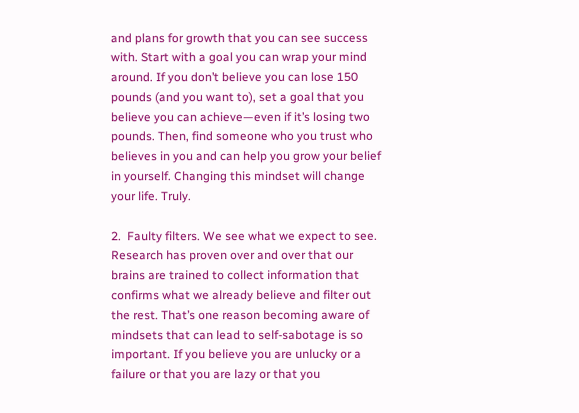and plans for growth that you can see success with. Start with a goal you can wrap your mind around. If you don’t believe you can lose 150 pounds (and you want to), set a goal that you believe you can achieve—even if it’s losing two pounds. Then, find someone who you trust who believes in you and can help you grow your belief in yourself. Changing this mindset will change your life. Truly.

2.  Faulty filters. We see what we expect to see. Research has proven over and over that our brains are trained to collect information that confirms what we already believe and filter out the rest. That’s one reason becoming aware of mindsets that can lead to self-sabotage is so important. If you believe you are unlucky or a failure or that you are lazy or that you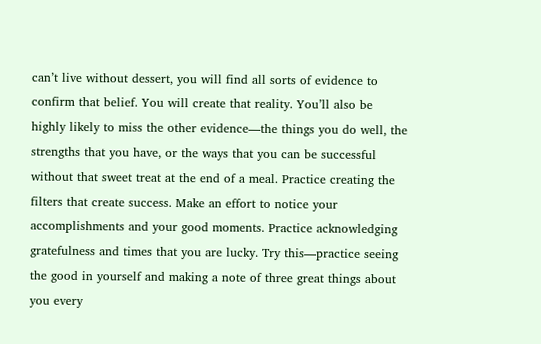can’t live without dessert, you will find all sorts of evidence to confirm that belief. You will create that reality. You’ll also be highly likely to miss the other evidence—the things you do well, the strengths that you have, or the ways that you can be successful without that sweet treat at the end of a meal. Practice creating the filters that create success. Make an effort to notice your accomplishments and your good moments. Practice acknowledging gratefulness and times that you are lucky. Try this—practice seeing the good in yourself and making a note of three great things about you every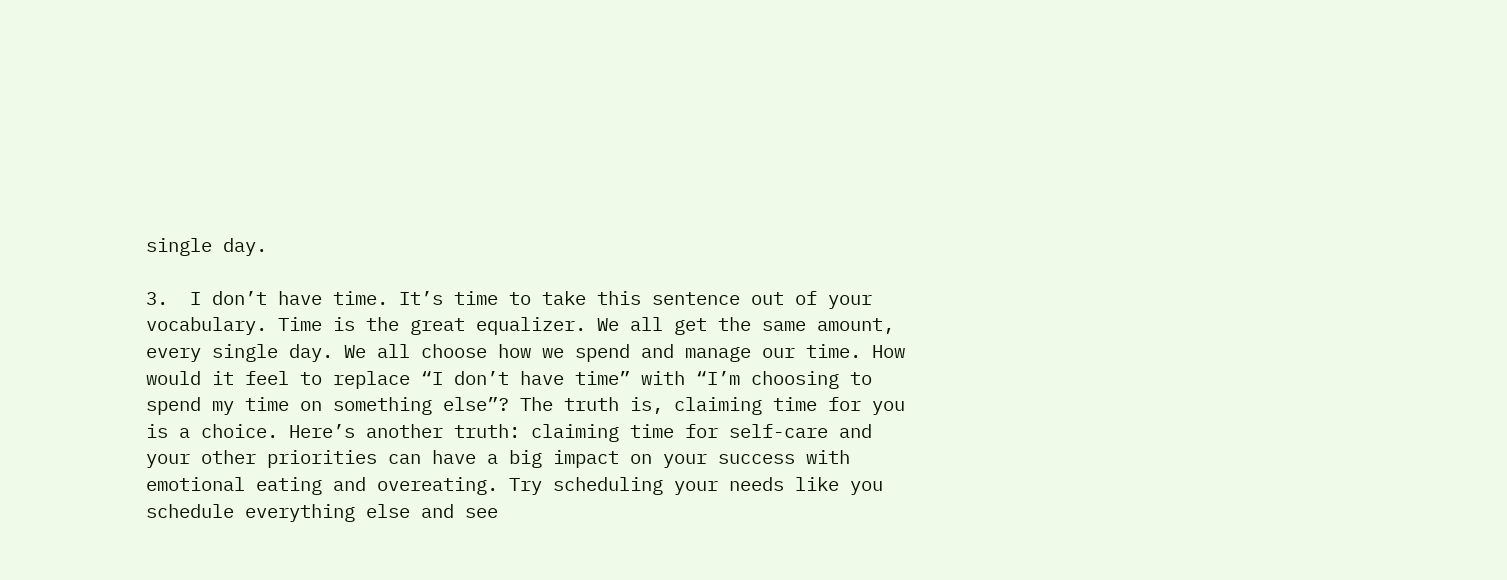single day.

3.  I don’t have time. It’s time to take this sentence out of your vocabulary. Time is the great equalizer. We all get the same amount, every single day. We all choose how we spend and manage our time. How would it feel to replace “I don’t have time” with “I’m choosing to spend my time on something else”? The truth is, claiming time for you is a choice. Here’s another truth: claiming time for self-care and your other priorities can have a big impact on your success with emotional eating and overeating. Try scheduling your needs like you schedule everything else and see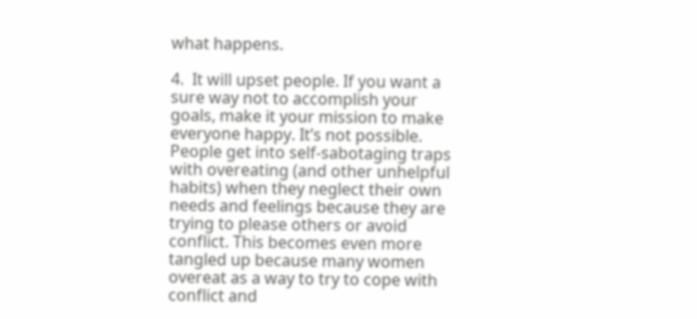what happens.

4.  It will upset people. If you want a sure way not to accomplish your goals, make it your mission to make everyone happy. It’s not possible. People get into self-sabotaging traps with overeating (and other unhelpful habits) when they neglect their own needs and feelings because they are trying to please others or avoid conflict. This becomes even more tangled up because many women overeat as a way to try to cope with conflict and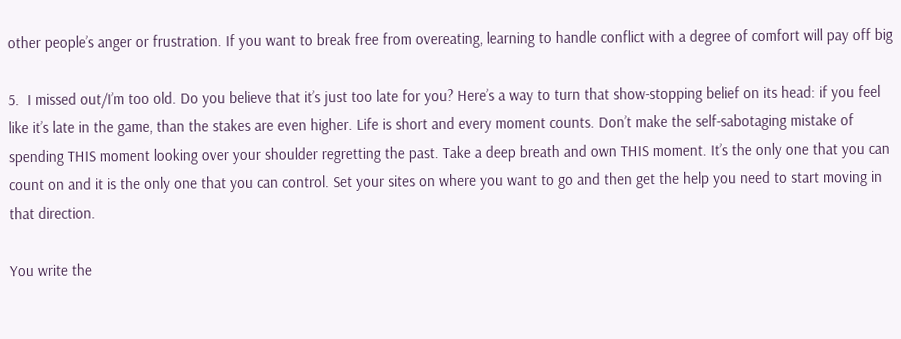other people’s anger or frustration. If you want to break free from overeating, learning to handle conflict with a degree of comfort will pay off big

5.  I missed out/I’m too old. Do you believe that it’s just too late for you? Here’s a way to turn that show-stopping belief on its head: if you feel like it’s late in the game, than the stakes are even higher. Life is short and every moment counts. Don’t make the self-sabotaging mistake of spending THIS moment looking over your shoulder regretting the past. Take a deep breath and own THIS moment. It’s the only one that you can count on and it is the only one that you can control. Set your sites on where you want to go and then get the help you need to start moving in that direction.

You write the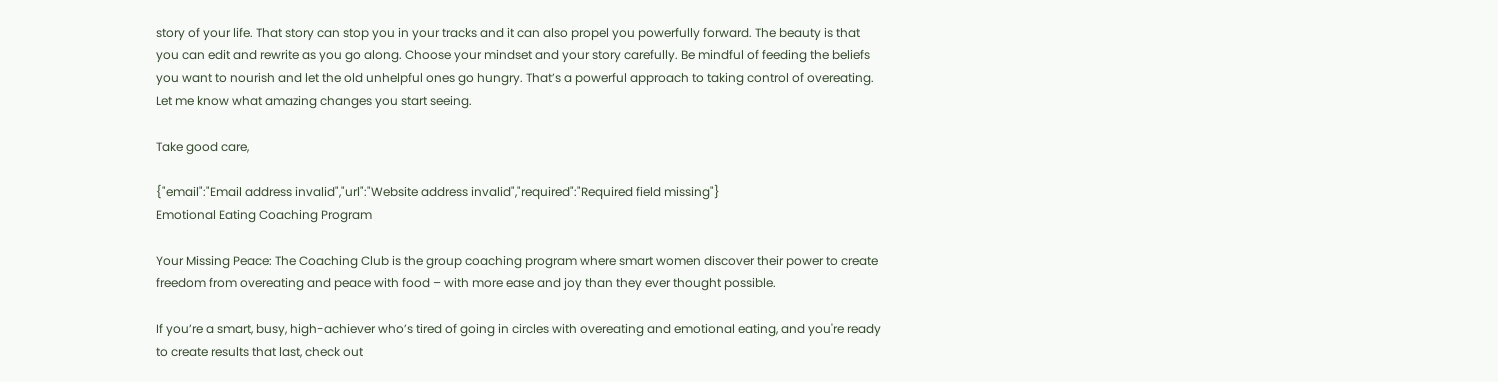story of your life. That story can stop you in your tracks and it can also propel you powerfully forward. The beauty is that you can edit and rewrite as you go along. Choose your mindset and your story carefully. Be mindful of feeding the beliefs you want to nourish and let the old unhelpful ones go hungry. That’s a powerful approach to taking control of overeating. Let me know what amazing changes you start seeing.

Take good care,

{"email":"Email address invalid","url":"Website address invalid","required":"Required field missing"}
Emotional Eating Coaching Program

Your Missing Peace: The Coaching Club is the group coaching program where smart women discover their power to create freedom from overeating and peace with food – with more ease and joy than they ever thought possible.

If you’re a smart, busy, high-achiever who’s tired of going in circles with overeating and emotional eating, and you're ready to create results that last, check out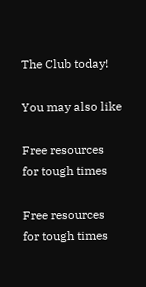The Club today!

You may also like

Free resources for tough times

Free resources for tough times